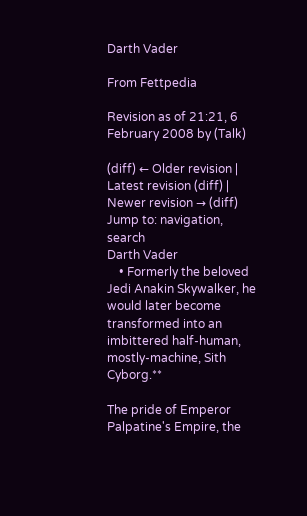Darth Vader

From Fettpedia

Revision as of 21:21, 6 February 2008 by (Talk)

(diff) ← Older revision | Latest revision (diff) | Newer revision → (diff)
Jump to: navigation, search
Darth Vader
    • Formerly the beloved Jedi Anakin Skywalker, he would later become transformed into an imbittered half-human, mostly-machine, Sith Cyborg.**

The pride of Emperor Palpatine's Empire, the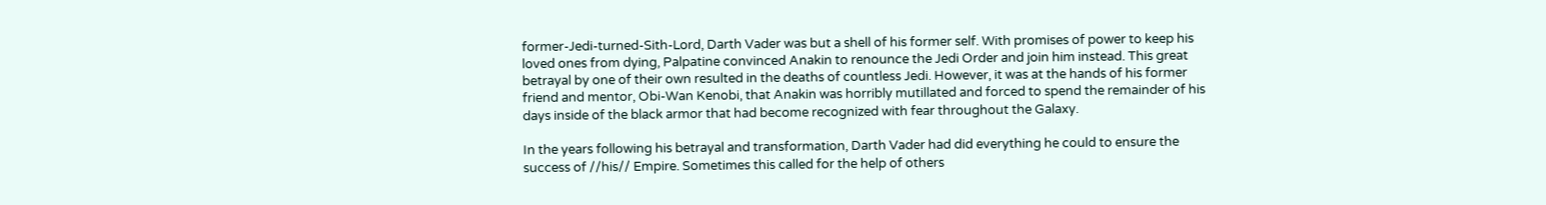former-Jedi-turned-Sith-Lord, Darth Vader was but a shell of his former self. With promises of power to keep his loved ones from dying, Palpatine convinced Anakin to renounce the Jedi Order and join him instead. This great betrayal by one of their own resulted in the deaths of countless Jedi. However, it was at the hands of his former friend and mentor, Obi-Wan Kenobi, that Anakin was horribly mutillated and forced to spend the remainder of his days inside of the black armor that had become recognized with fear throughout the Galaxy.

In the years following his betrayal and transformation, Darth Vader had did everything he could to ensure the success of //his// Empire. Sometimes this called for the help of others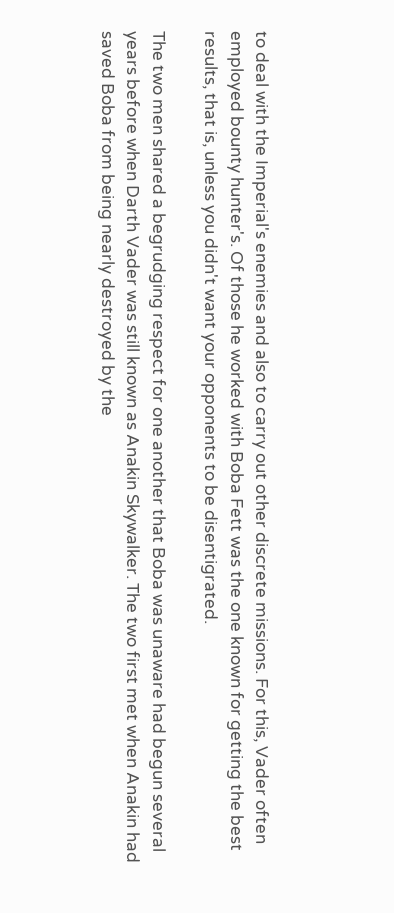to deal with the Imperial's enemies and also to carry out other discrete missions. For this, Vader often employed bounty hunter's. Of those he worked with Boba Fett was the one known for getting the best results, that is, unless you didn't want your opponents to be disentigrated.

The two men shared a begrudging respect for one another that Boba was unaware had begun several years before when Darth Vader was still known as Anakin Skywalker. The two first met when Anakin had saved Boba from being nearly destroyed by the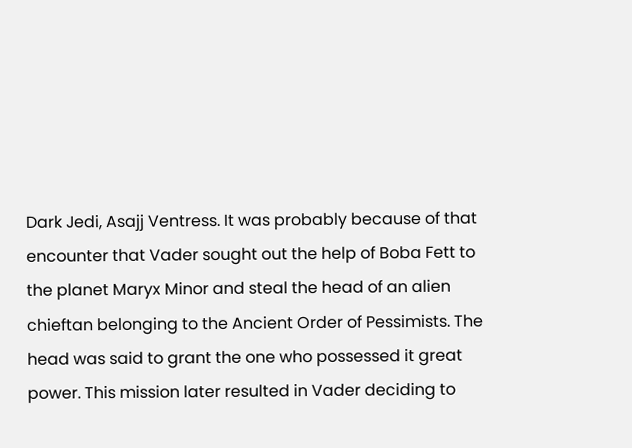Dark Jedi, Asajj Ventress. It was probably because of that encounter that Vader sought out the help of Boba Fett to the planet Maryx Minor and steal the head of an alien chieftan belonging to the Ancient Order of Pessimists. The head was said to grant the one who possessed it great power. This mission later resulted in Vader deciding to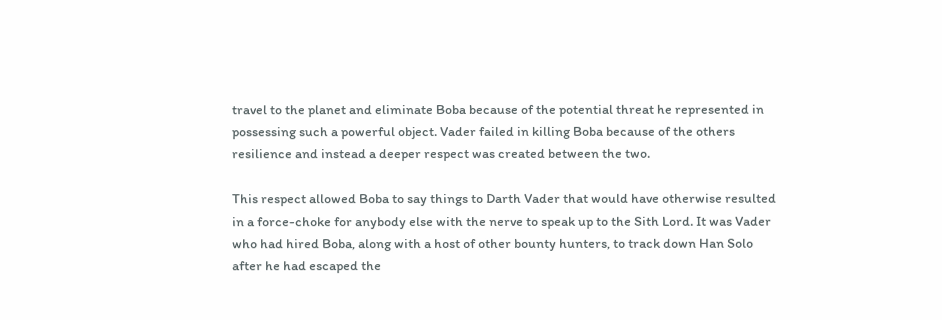travel to the planet and eliminate Boba because of the potential threat he represented in possessing such a powerful object. Vader failed in killing Boba because of the others resilience and instead a deeper respect was created between the two.

This respect allowed Boba to say things to Darth Vader that would have otherwise resulted in a force-choke for anybody else with the nerve to speak up to the Sith Lord. It was Vader who had hired Boba, along with a host of other bounty hunters, to track down Han Solo after he had escaped the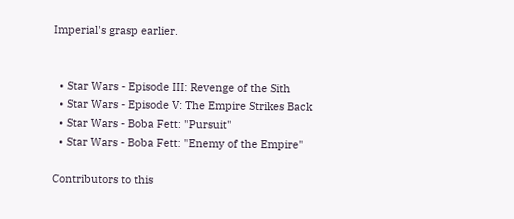Imperial's grasp earlier.


  • Star Wars - Episode III: Revenge of the Sith
  • Star Wars - Episode V: The Empire Strikes Back
  • Star Wars - Boba Fett: "Pursuit"
  • Star Wars - Boba Fett: "Enemy of the Empire"

Contributors to this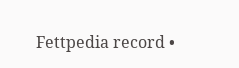Fettpedia record •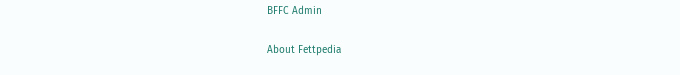BFFC Admin

About Fettpedia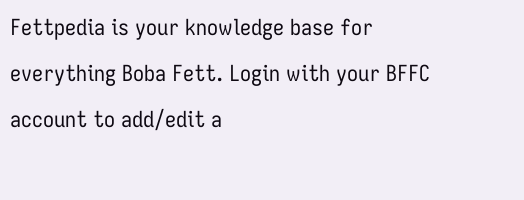Fettpedia is your knowledge base for everything Boba Fett. Login with your BFFC account to add/edit a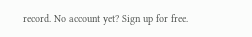record. No account yet? Sign up for free.